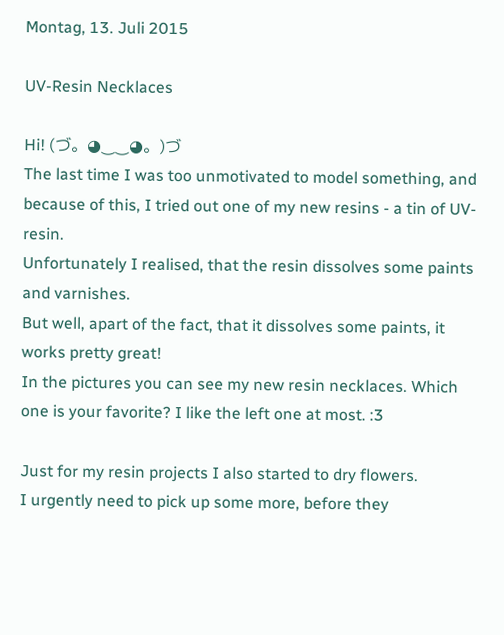Montag, 13. Juli 2015

UV-Resin Necklaces

Hi! (づ。◕‿‿◕。)づ
The last time I was too unmotivated to model something, and because of this, I tried out one of my new resins - a tin of UV-resin.
Unfortunately I realised, that the resin dissolves some paints and varnishes.
But well, apart of the fact, that it dissolves some paints, it works pretty great!
In the pictures you can see my new resin necklaces. Which one is your favorite? I like the left one at most. :3

Just for my resin projects I also started to dry flowers.
I urgently need to pick up some more, before they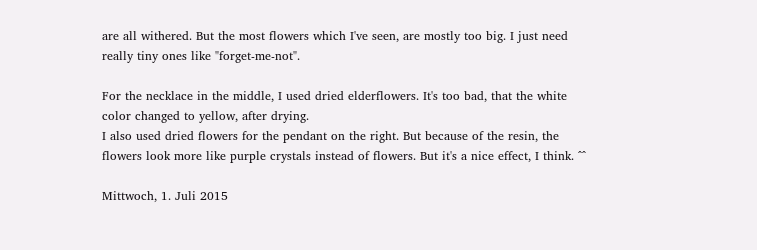are all withered. But the most flowers which I've seen, are mostly too big. I just need really tiny ones like "forget-me-not".

For the necklace in the middle, I used dried elderflowers. It's too bad, that the white color changed to yellow, after drying.
I also used dried flowers for the pendant on the right. But because of the resin, the flowers look more like purple crystals instead of flowers. But it's a nice effect, I think. ^^

Mittwoch, 1. Juli 2015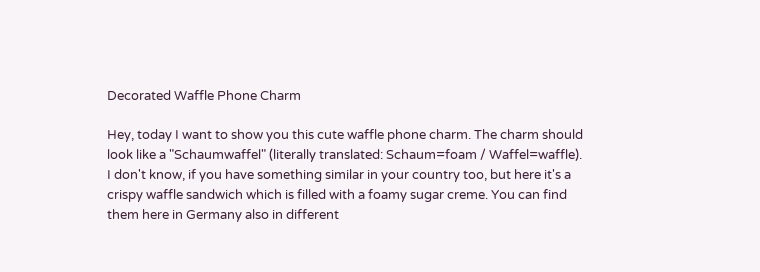Decorated Waffle Phone Charm

Hey, today I want to show you this cute waffle phone charm. The charm should look like a "Schaumwaffel" (literally translated: Schaum=foam / Waffel=waffle).
I don't know, if you have something similar in your country too, but here it's a crispy waffle sandwich which is filled with a foamy sugar creme. You can find them here in Germany also in different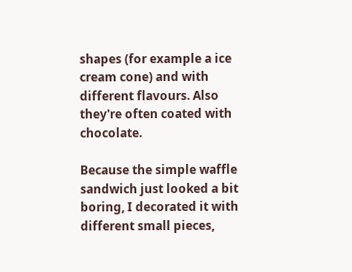shapes (for example a ice cream cone) and with different flavours. Also they're often coated with chocolate.

Because the simple waffle sandwich just looked a bit boring, I decorated it with different small pieces,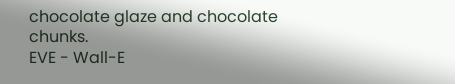chocolate glaze and chocolate chunks.
EVE - Wall-E